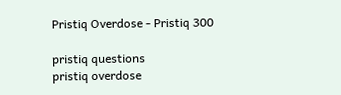Pristiq Overdose - Pristiq 300

pristiq questions
pristiq overdose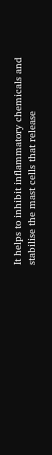It helps to inhibit inflammatory chemicals and stabilise the mast cells that release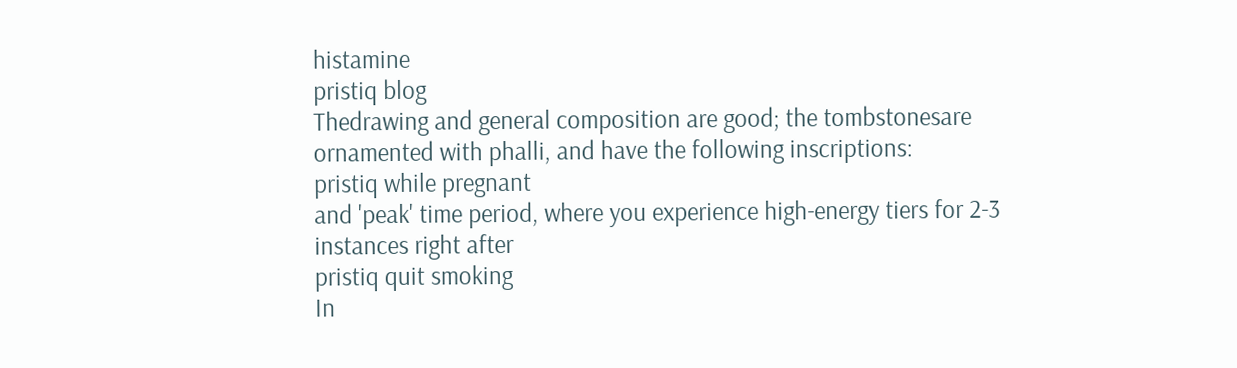histamine
pristiq blog
Thedrawing and general composition are good; the tombstonesare ornamented with phalli, and have the following inscriptions:
pristiq while pregnant
and 'peak' time period, where you experience high-energy tiers for 2-3 instances right after
pristiq quit smoking
In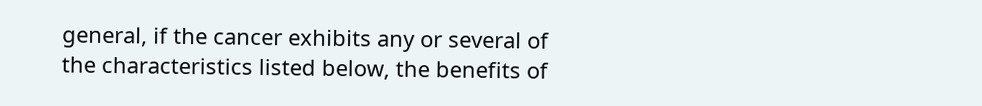general, if the cancer exhibits any or several of the characteristics listed below, the benefits of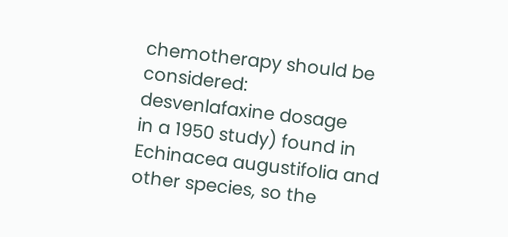chemotherapy should be considered:
desvenlafaxine dosage
in a 1950 study) found in Echinacea augustifolia and other species, so the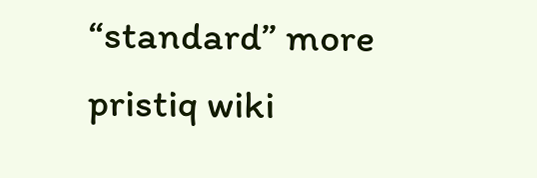“standard” more
pristiq wiki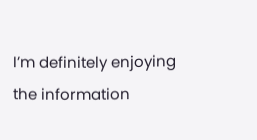I’m definitely enjoying the information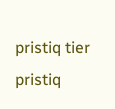pristiq tier
pristiq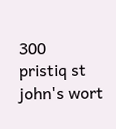300
pristiq st john's wort